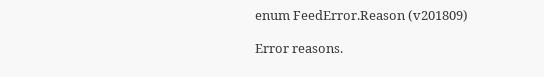enum FeedError.Reason (v201809)

Error reasons.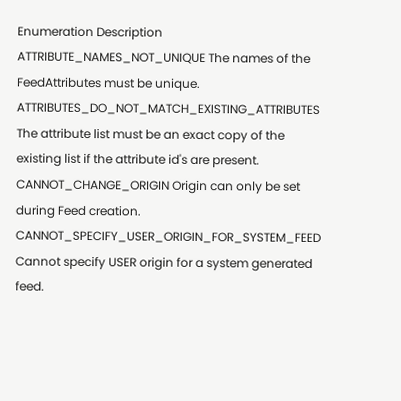Enumeration Description
ATTRIBUTE_NAMES_NOT_UNIQUE The names of the FeedAttributes must be unique.
ATTRIBUTES_DO_NOT_MATCH_EXISTING_ATTRIBUTES The attribute list must be an exact copy of the existing list if the attribute id's are present.
CANNOT_CHANGE_ORIGIN Origin can only be set during Feed creation.
CANNOT_SPECIFY_USER_ORIGIN_FOR_SYSTEM_FEED Cannot specify USER origin for a system generated feed.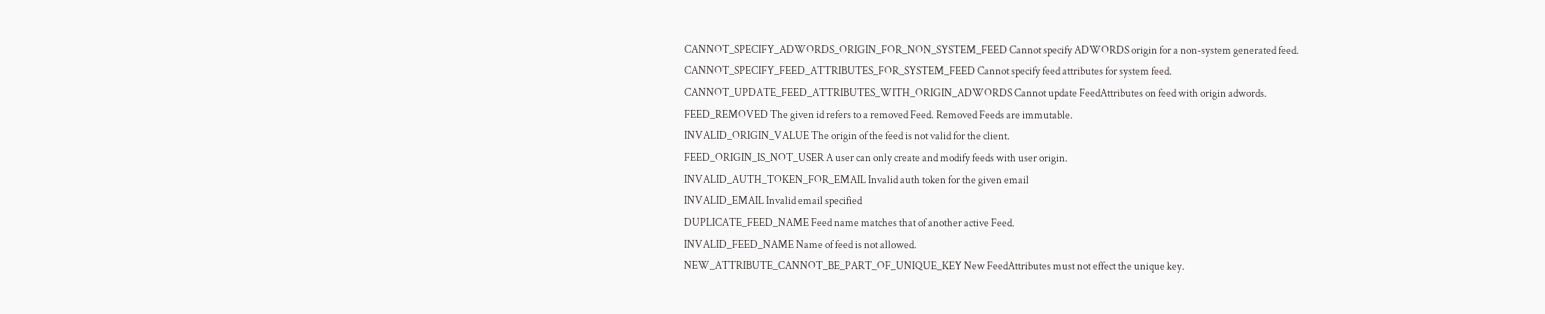CANNOT_SPECIFY_ADWORDS_ORIGIN_FOR_NON_SYSTEM_FEED Cannot specify ADWORDS origin for a non-system generated feed.
CANNOT_SPECIFY_FEED_ATTRIBUTES_FOR_SYSTEM_FEED Cannot specify feed attributes for system feed.
CANNOT_UPDATE_FEED_ATTRIBUTES_WITH_ORIGIN_ADWORDS Cannot update FeedAttributes on feed with origin adwords.
FEED_REMOVED The given id refers to a removed Feed. Removed Feeds are immutable.
INVALID_ORIGIN_VALUE The origin of the feed is not valid for the client.
FEED_ORIGIN_IS_NOT_USER A user can only create and modify feeds with user origin.
INVALID_AUTH_TOKEN_FOR_EMAIL Invalid auth token for the given email
INVALID_EMAIL Invalid email specified
DUPLICATE_FEED_NAME Feed name matches that of another active Feed.
INVALID_FEED_NAME Name of feed is not allowed.
NEW_ATTRIBUTE_CANNOT_BE_PART_OF_UNIQUE_KEY New FeedAttributes must not effect the unique key.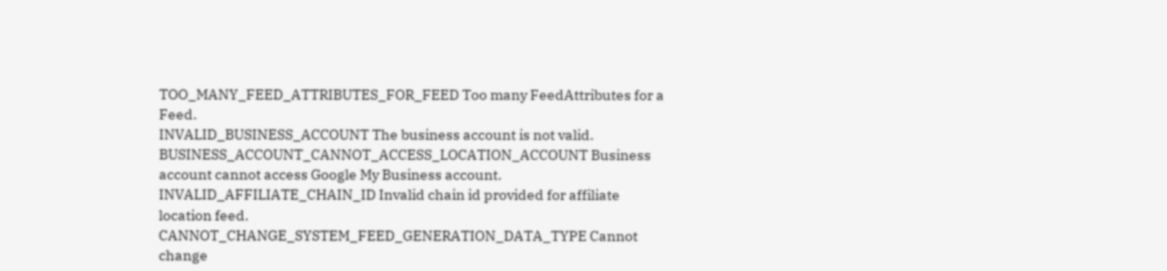TOO_MANY_FEED_ATTRIBUTES_FOR_FEED Too many FeedAttributes for a Feed.
INVALID_BUSINESS_ACCOUNT The business account is not valid.
BUSINESS_ACCOUNT_CANNOT_ACCESS_LOCATION_ACCOUNT Business account cannot access Google My Business account.
INVALID_AFFILIATE_CHAIN_ID Invalid chain id provided for affiliate location feed.
CANNOT_CHANGE_SYSTEM_FEED_GENERATION_DATA_TYPE Cannot change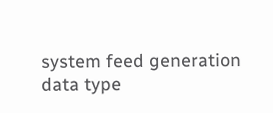system feed generation data type